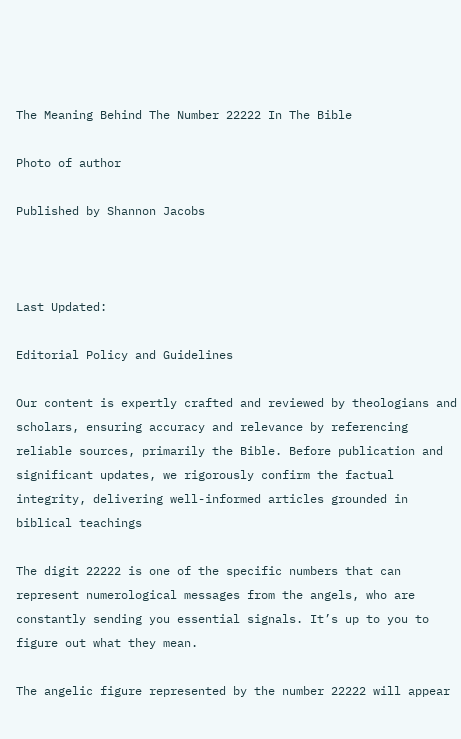The Meaning Behind The Number 22222 In The Bible

Photo of author

Published by Shannon Jacobs



Last Updated:

Editorial Policy and Guidelines

Our content is expertly crafted and reviewed by theologians and scholars, ensuring accuracy and relevance by referencing reliable sources, primarily the Bible. Before publication and significant updates, we rigorously confirm the factual integrity, delivering well-informed articles grounded in biblical teachings

The digit 22222 is one of the specific numbers that can represent numerological messages from the angels, who are constantly sending you essential signals. It’s up to you to figure out what they mean.

The angelic figure represented by the number 22222 will appear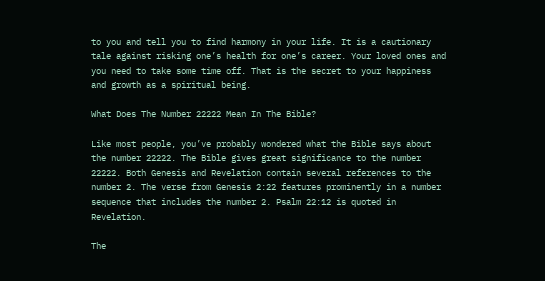to you and tell you to find harmony in your life. It is a cautionary tale against risking one’s health for one’s career. Your loved ones and you need to take some time off. That is the secret to your happiness and growth as a spiritual being.

What Does The Number 22222 Mean In The Bible?

Like most people, you’ve probably wondered what the Bible says about the number 22222. The Bible gives great significance to the number 22222. Both Genesis and Revelation contain several references to the number 2. The verse from Genesis 2:22 features prominently in a number sequence that includes the number 2. Psalm 22:12 is quoted in Revelation.

The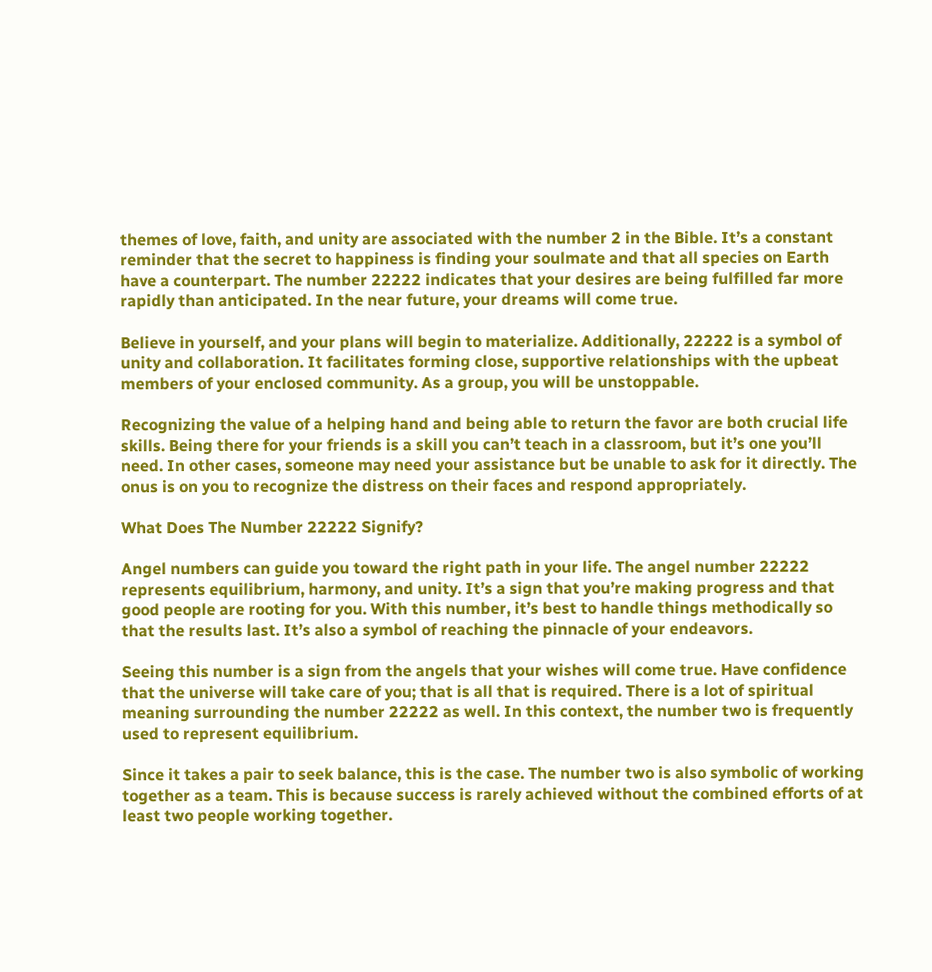themes of love, faith, and unity are associated with the number 2 in the Bible. It’s a constant reminder that the secret to happiness is finding your soulmate and that all species on Earth have a counterpart. The number 22222 indicates that your desires are being fulfilled far more rapidly than anticipated. In the near future, your dreams will come true.

Believe in yourself, and your plans will begin to materialize. Additionally, 22222 is a symbol of unity and collaboration. It facilitates forming close, supportive relationships with the upbeat members of your enclosed community. As a group, you will be unstoppable.

Recognizing the value of a helping hand and being able to return the favor are both crucial life skills. Being there for your friends is a skill you can’t teach in a classroom, but it’s one you’ll need. In other cases, someone may need your assistance but be unable to ask for it directly. The onus is on you to recognize the distress on their faces and respond appropriately.

What Does The Number 22222 Signify?

Angel numbers can guide you toward the right path in your life. The angel number 22222 represents equilibrium, harmony, and unity. It’s a sign that you’re making progress and that good people are rooting for you. With this number, it’s best to handle things methodically so that the results last. It’s also a symbol of reaching the pinnacle of your endeavors.

Seeing this number is a sign from the angels that your wishes will come true. Have confidence that the universe will take care of you; that is all that is required. There is a lot of spiritual meaning surrounding the number 22222 as well. In this context, the number two is frequently used to represent equilibrium.

Since it takes a pair to seek balance, this is the case. The number two is also symbolic of working together as a team. This is because success is rarely achieved without the combined efforts of at least two people working together.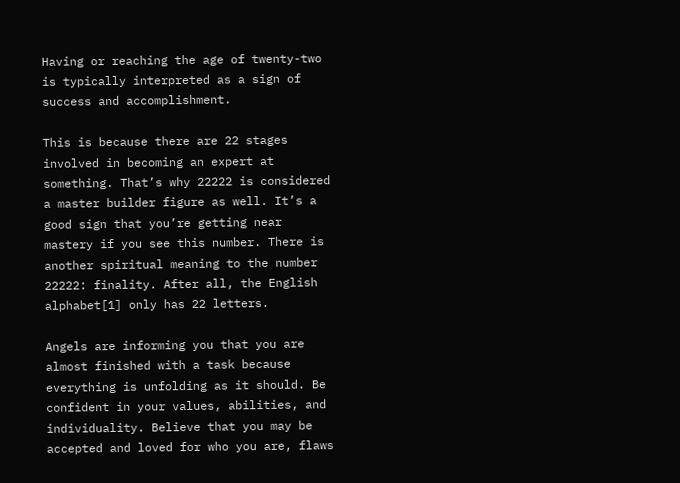Having or reaching the age of twenty-two is typically interpreted as a sign of success and accomplishment.

This is because there are 22 stages involved in becoming an expert at something. That’s why 22222 is considered a master builder figure as well. It’s a good sign that you’re getting near mastery if you see this number. There is another spiritual meaning to the number 22222: finality. After all, the English alphabet[1] only has 22 letters.

Angels are informing you that you are almost finished with a task because everything is unfolding as it should. Be confident in your values, abilities, and individuality. Believe that you may be accepted and loved for who you are, flaws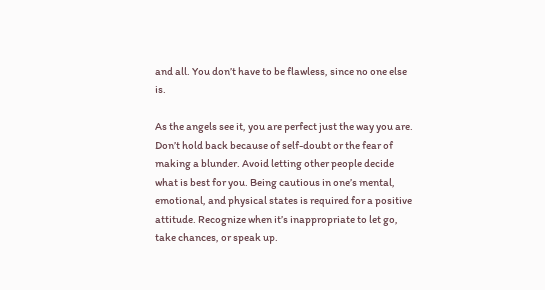and all. You don’t have to be flawless, since no one else is.

As the angels see it, you are perfect just the way you are. Don’t hold back because of self-doubt or the fear of making a blunder. Avoid letting other people decide what is best for you. Being cautious in one’s mental, emotional, and physical states is required for a positive attitude. Recognize when it’s inappropriate to let go, take chances, or speak up.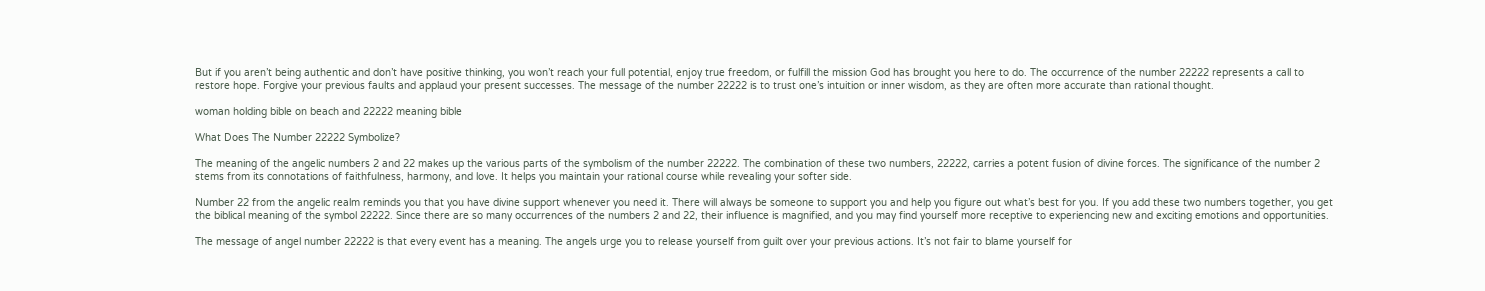But if you aren’t being authentic and don’t have positive thinking, you won’t reach your full potential, enjoy true freedom, or fulfill the mission God has brought you here to do. The occurrence of the number 22222 represents a call to restore hope. Forgive your previous faults and applaud your present successes. The message of the number 22222 is to trust one’s intuition or inner wisdom, as they are often more accurate than rational thought.

woman holding bible on beach and 22222 meaning bible

What Does The Number 22222 Symbolize?

The meaning of the angelic numbers 2 and 22 makes up the various parts of the symbolism of the number 22222. The combination of these two numbers, 22222, carries a potent fusion of divine forces. The significance of the number 2 stems from its connotations of faithfulness, harmony, and love. It helps you maintain your rational course while revealing your softer side.

Number 22 from the angelic realm reminds you that you have divine support whenever you need it. There will always be someone to support you and help you figure out what’s best for you. If you add these two numbers together, you get the biblical meaning of the symbol 22222. Since there are so many occurrences of the numbers 2 and 22, their influence is magnified, and you may find yourself more receptive to experiencing new and exciting emotions and opportunities.

The message of angel number 22222 is that every event has a meaning. The angels urge you to release yourself from guilt over your previous actions. It’s not fair to blame yourself for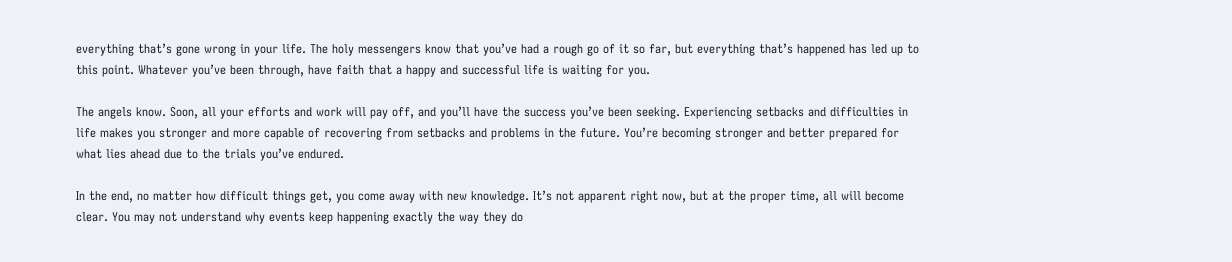everything that’s gone wrong in your life. The holy messengers know that you’ve had a rough go of it so far, but everything that’s happened has led up to this point. Whatever you’ve been through, have faith that a happy and successful life is waiting for you.

The angels know. Soon, all your efforts and work will pay off, and you’ll have the success you’ve been seeking. Experiencing setbacks and difficulties in life makes you stronger and more capable of recovering from setbacks and problems in the future. You’re becoming stronger and better prepared for what lies ahead due to the trials you’ve endured.

In the end, no matter how difficult things get, you come away with new knowledge. It’s not apparent right now, but at the proper time, all will become clear. You may not understand why events keep happening exactly the way they do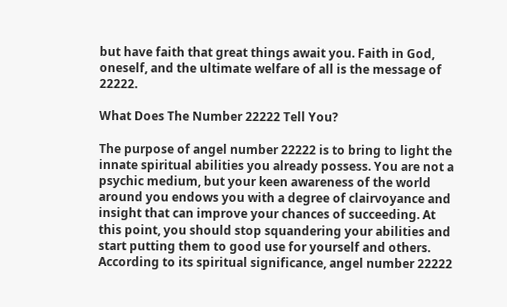but have faith that great things await you. Faith in God, oneself, and the ultimate welfare of all is the message of 22222.

What Does The Number 22222 Tell You?

The purpose of angel number 22222 is to bring to light the innate spiritual abilities you already possess. You are not a psychic medium, but your keen awareness of the world around you endows you with a degree of clairvoyance and insight that can improve your chances of succeeding. At this point, you should stop squandering your abilities and start putting them to good use for yourself and others. According to its spiritual significance, angel number 22222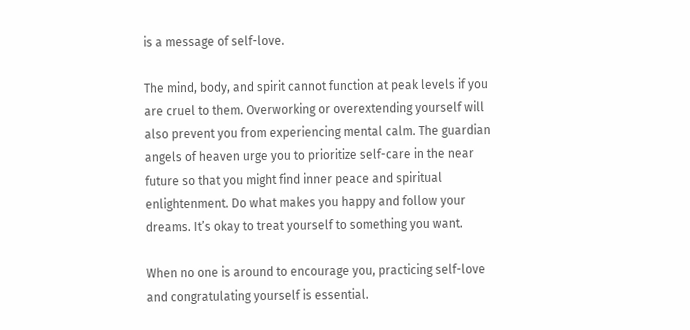is a message of self-love.

The mind, body, and spirit cannot function at peak levels if you are cruel to them. Overworking or overextending yourself will also prevent you from experiencing mental calm. The guardian angels of heaven urge you to prioritize self-care in the near future so that you might find inner peace and spiritual enlightenment. Do what makes you happy and follow your dreams. It’s okay to treat yourself to something you want.

When no one is around to encourage you, practicing self-love and congratulating yourself is essential.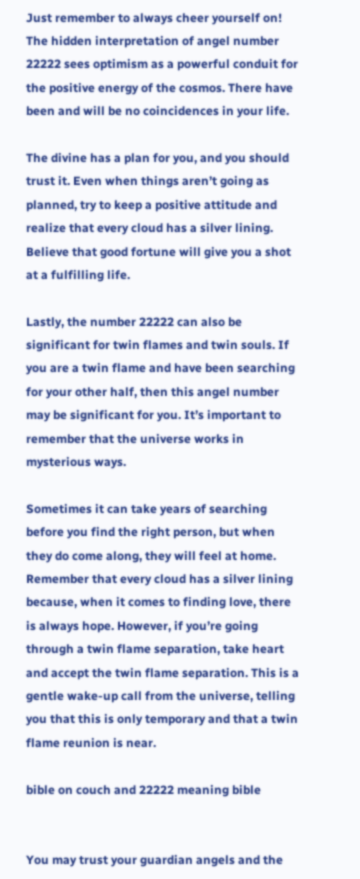Just remember to always cheer yourself on! The hidden interpretation of angel number 22222 sees optimism as a powerful conduit for the positive energy of the cosmos. There have been and will be no coincidences in your life.

The divine has a plan for you, and you should trust it. Even when things aren’t going as planned, try to keep a positive attitude and realize that every cloud has a silver lining. Believe that good fortune will give you a shot at a fulfilling life.

Lastly, the number 22222 can also be significant for twin flames and twin souls. If you are a twin flame and have been searching for your other half, then this angel number may be significant for you. It’s important to remember that the universe works in mysterious ways.

Sometimes it can take years of searching before you find the right person, but when they do come along, they will feel at home. Remember that every cloud has a silver lining because, when it comes to finding love, there is always hope. However, if you’re going through a twin flame separation, take heart and accept the twin flame separation. This is a gentle wake-up call from the universe, telling you that this is only temporary and that a twin flame reunion is near.

bible on couch and 22222 meaning bible


You may trust your guardian angels and the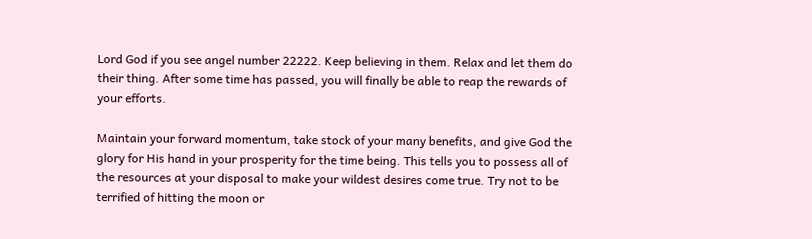Lord God if you see angel number 22222. Keep believing in them. Relax and let them do their thing. After some time has passed, you will finally be able to reap the rewards of your efforts.

Maintain your forward momentum, take stock of your many benefits, and give God the glory for His hand in your prosperity for the time being. This tells you to possess all of the resources at your disposal to make your wildest desires come true. Try not to be terrified of hitting the moon or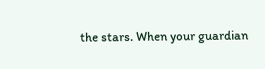the stars. When your guardian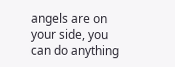angels are on your side, you can do anything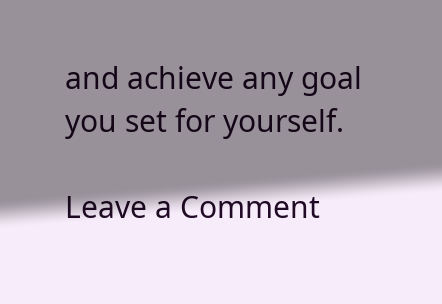and achieve any goal you set for yourself.

Leave a Comment